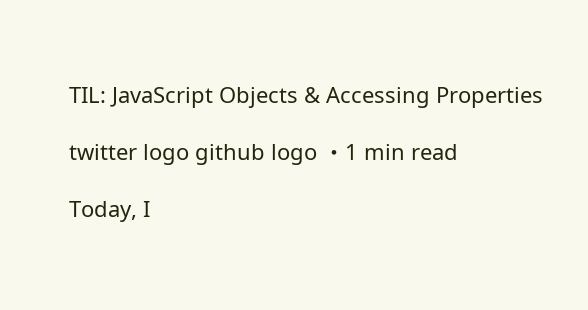TIL: JavaScript Objects & Accessing Properties

twitter logo github logo ・1 min read

Today, I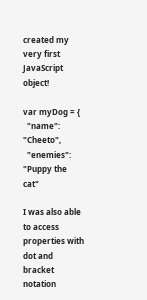created my very first JavaScript object!

var myDog = {
  "name": "Cheeto",
  "enemies": "Puppy the cat"

I was also able to access properties with dot and bracket notation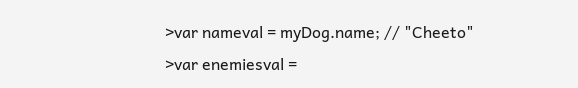>var nameval = myDog.name; // "Cheeto"
>var enemiesval =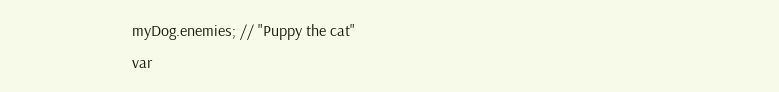myDog.enemies; // "Puppy the cat"
var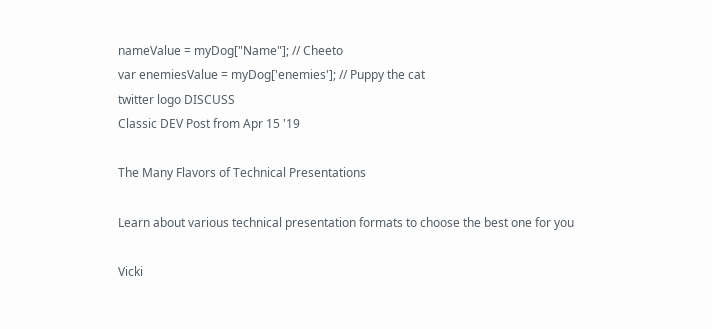nameValue = myDog["Name"]; // Cheeto
var enemiesValue = myDog['enemies']; // Puppy the cat
twitter logo DISCUSS
Classic DEV Post from Apr 15 '19

The Many Flavors of Technical Presentations

Learn about various technical presentation formats to choose the best one for you

Vicki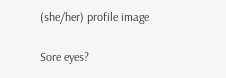(she/her) profile image

Sore eyes?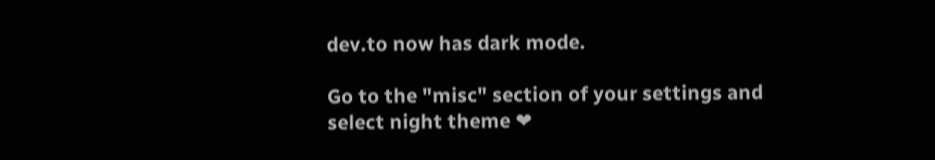dev.to now has dark mode.

Go to the "misc" section of your settings and select night theme ❤